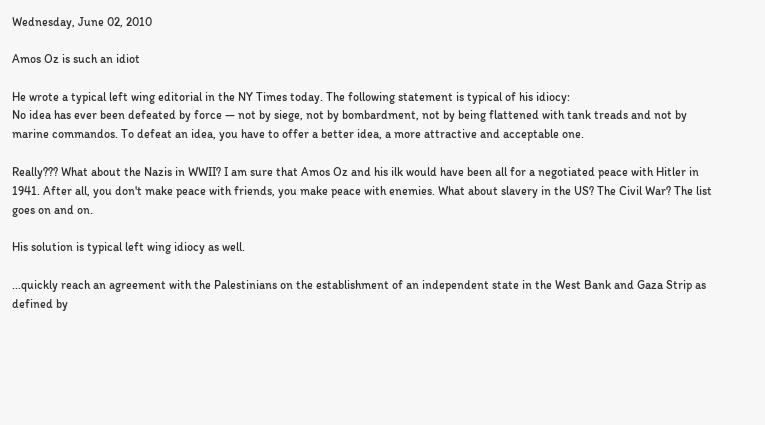Wednesday, June 02, 2010

Amos Oz is such an idiot

He wrote a typical left wing editorial in the NY Times today. The following statement is typical of his idiocy:
No idea has ever been defeated by force — not by siege, not by bombardment, not by being flattened with tank treads and not by marine commandos. To defeat an idea, you have to offer a better idea, a more attractive and acceptable one.

Really??? What about the Nazis in WWII? I am sure that Amos Oz and his ilk would have been all for a negotiated peace with Hitler in 1941. After all, you don't make peace with friends, you make peace with enemies. What about slavery in the US? The Civil War? The list goes on and on.

His solution is typical left wing idiocy as well.

...quickly reach an agreement with the Palestinians on the establishment of an independent state in the West Bank and Gaza Strip as defined by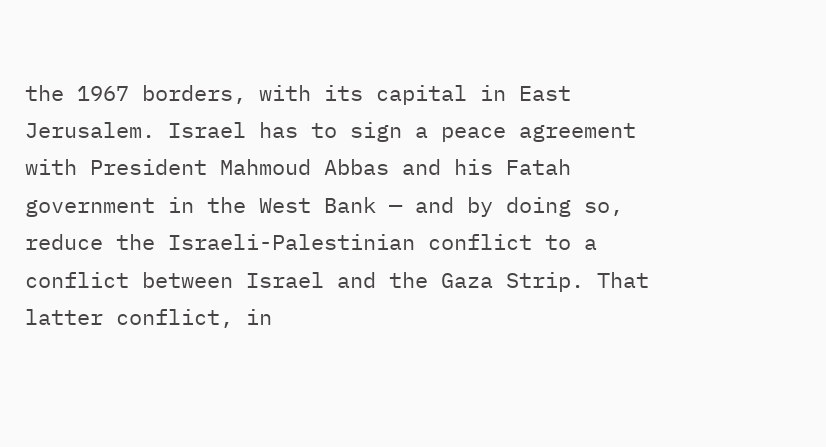the 1967 borders, with its capital in East Jerusalem. Israel has to sign a peace agreement with President Mahmoud Abbas and his Fatah government in the West Bank — and by doing so, reduce the Israeli-Palestinian conflict to a conflict between Israel and the Gaza Strip. That latter conflict, in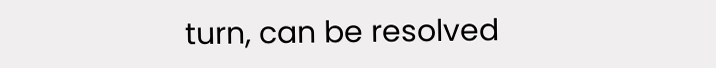turn, can be resolved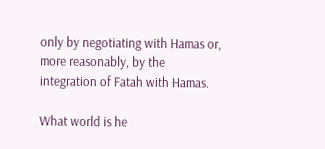only by negotiating with Hamas or, more reasonably, by the integration of Fatah with Hamas.

What world is he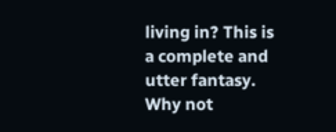living in? This is a complete and utter fantasy. Why not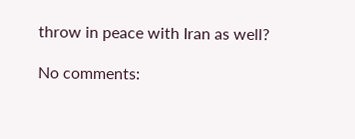throw in peace with Iran as well?

No comments: